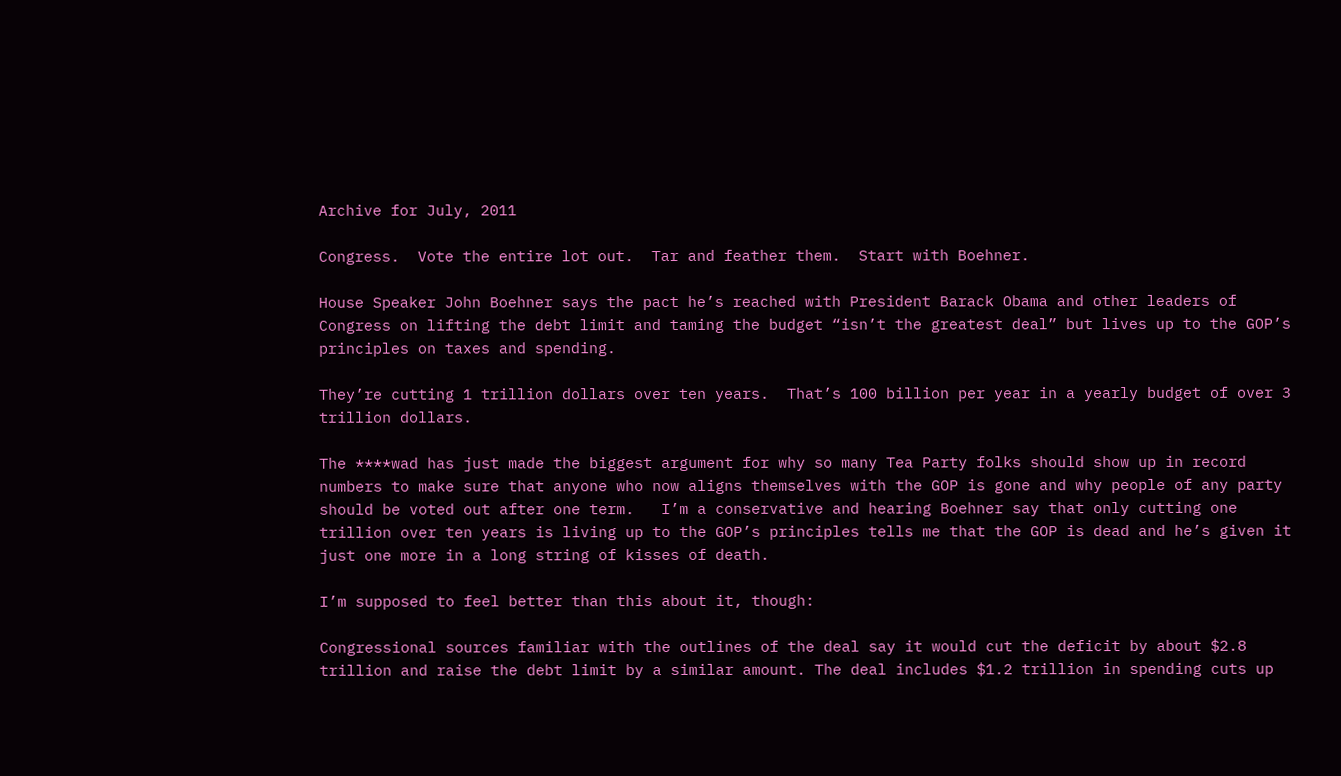Archive for July, 2011

Congress.  Vote the entire lot out.  Tar and feather them.  Start with Boehner.

House Speaker John Boehner says the pact he’s reached with President Barack Obama and other leaders of Congress on lifting the debt limit and taming the budget “isn’t the greatest deal” but lives up to the GOP’s principles on taxes and spending.

They’re cutting 1 trillion dollars over ten years.  That’s 100 billion per year in a yearly budget of over 3 trillion dollars.

The ****wad has just made the biggest argument for why so many Tea Party folks should show up in record numbers to make sure that anyone who now aligns themselves with the GOP is gone and why people of any party should be voted out after one term.   I’m a conservative and hearing Boehner say that only cutting one trillion over ten years is living up to the GOP’s principles tells me that the GOP is dead and he’s given it just one more in a long string of kisses of death.

I’m supposed to feel better than this about it, though:

Congressional sources familiar with the outlines of the deal say it would cut the deficit by about $2.8 trillion and raise the debt limit by a similar amount. The deal includes $1.2 trillion in spending cuts up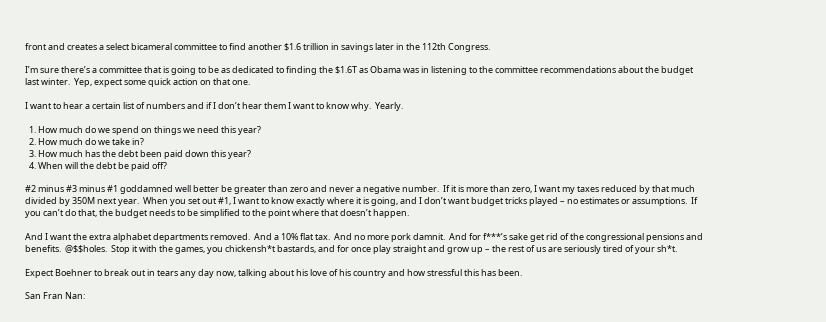front and creates a select bicameral committee to find another $1.6 trillion in savings later in the 112th Congress.

I’m sure there’s a committee that is going to be as dedicated to finding the $1.6T as Obama was in listening to the committee recommendations about the budget last winter.  Yep, expect some quick action on that one.

I want to hear a certain list of numbers and if I don’t hear them I want to know why.  Yearly.

  1. How much do we spend on things we need this year?
  2. How much do we take in?
  3. How much has the debt been paid down this year?
  4. When will the debt be paid off?

#2 minus #3 minus #1 goddamned well better be greater than zero and never a negative number.  If it is more than zero, I want my taxes reduced by that much divided by 350M next year.  When you set out #1, I want to know exactly where it is going, and I don’t want budget tricks played – no estimates or assumptions.  If you can’t do that, the budget needs to be simplified to the point where that doesn’t happen.

And I want the extra alphabet departments removed.  And a 10% flat tax.  And no more pork damnit.  And for f***’s sake get rid of the congressional pensions and benefits.  @$$holes.  Stop it with the games, you chickensh*t bastards, and for once play straight and grow up – the rest of us are seriously tired of your sh*t.

Expect Boehner to break out in tears any day now, talking about his love of his country and how stressful this has been.

San Fran Nan: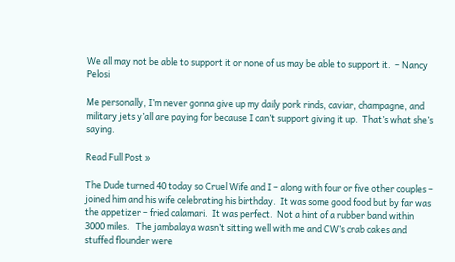We all may not be able to support it or none of us may be able to support it.  – Nancy Pelosi

Me personally, I’m never gonna give up my daily pork rinds, caviar, champagne, and military jets y’all are paying for because I can’t support giving it up.  That’s what she’s saying.

Read Full Post »

The Dude turned 40 today so Cruel Wife and I – along with four or five other couples – joined him and his wife celebrating his birthday.  It was some good food but by far was the appetizer – fried calamari.  It was perfect.  Not a hint of a rubber band within 3000 miles.   The jambalaya wasn’t sitting well with me and CW’s crab cakes and stuffed flounder were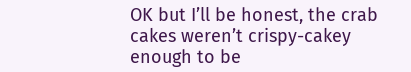OK but I’ll be honest, the crab cakes weren’t crispy-cakey enough to be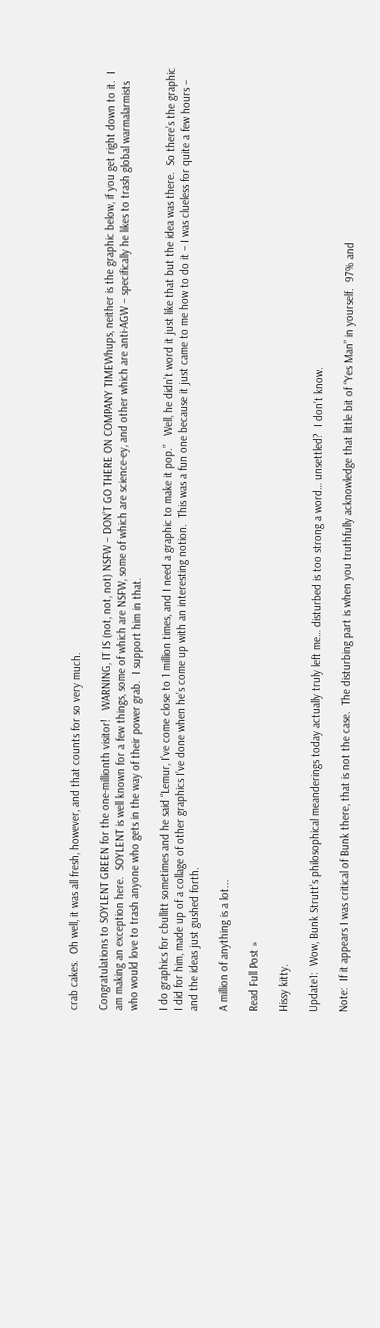crab cakes.  Oh well, it was all fresh, however, and that counts for so very much.

Congratulations to SOYLENT GREEN for the one-millionth visitor!   WARNING, IT IS (not, not, not) NSFW – DON’T GO THERE ON COMPANY TIMEWhups, neither is the graphic below, if you get right down to it.  I am making an exception here.  SOYLENT is well known for a few things, some of which are NSFW, some of which are science-ey, and other which are anti-AGW – specifically he likes to trash global warmalarmists who would love to trash anyone who gets in the way of their power grab.  I support him in that.

I do graphics for cbullitt sometimes and he said “Lemur, I’ve come close to 1 million times, and I need a graphic to make it pop.”   Well, he didn’t word it just like that but the idea was there.  So there’s the graphic I did for him, made up of a collage of other graphics I’ve done when he’s come up with an interesting notion.  This was a fun one because it just came to me how to do it – I was clueless for quite a few hours – and the ideas just gushed forth.

A million of anything is a lot...

Read Full Post »

Hissy kitty.

Update1:  Wow, Bunk Strutt’s philosophical meanderings today actually truly left me… disturbed is too strong a word… unsettled?  I don’t know.

Note:  If it appears I was critical of Bunk there, that is not the case.  The disturbing part is when you truthfully acknowledge that little bit of “Yes Man” in yourself.  97% and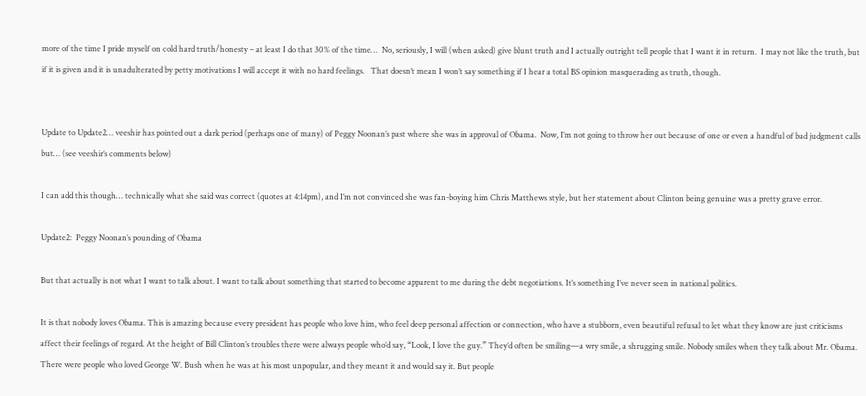more of the time I pride myself on cold hard truth/honesty – at least I do that 30% of the time…  No, seriously, I will (when asked) give blunt truth and I actually outright tell people that I want it in return.  I may not like the truth, but if it is given and it is unadulterated by petty motivations I will accept it with no hard feelings.   That doesn’t mean I won’t say something if I hear a total BS opinion masquerading as truth, though.


Update to Update2… veeshir has pointed out a dark period (perhaps one of many) of Peggy Noonan’s past where she was in approval of Obama.  Now, I’m not going to throw her out because of one or even a handful of bad judgment calls but… (see veeshir’s comments below)

I can add this though… technically what she said was correct (quotes at 4:14pm), and I’m not convinced she was fan-boying him Chris Matthews style, but her statement about Clinton being genuine was a pretty grave error.

Update2:  Peggy Noonan’s pounding of Obama

But that actually is not what I want to talk about. I want to talk about something that started to become apparent to me during the debt negotiations. It’s something I’ve never seen in national politics.

It is that nobody loves Obama. This is amazing because every president has people who love him, who feel deep personal affection or connection, who have a stubborn, even beautiful refusal to let what they know are just criticisms affect their feelings of regard. At the height of Bill Clinton’s troubles there were always people who’d say, “Look, I love the guy.” They’d often be smiling—a wry smile, a shrugging smile. Nobody smiles when they talk about Mr. Obama. There were people who loved George W. Bush when he was at his most unpopular, and they meant it and would say it. But people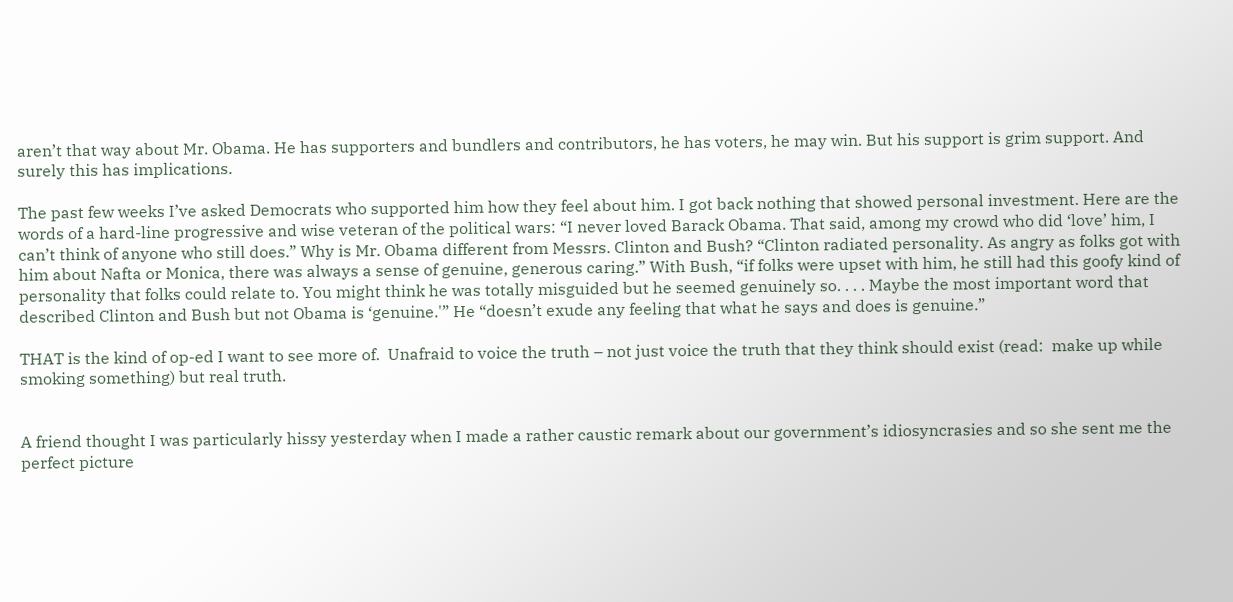aren’t that way about Mr. Obama. He has supporters and bundlers and contributors, he has voters, he may win. But his support is grim support. And surely this has implications.

The past few weeks I’ve asked Democrats who supported him how they feel about him. I got back nothing that showed personal investment. Here are the words of a hard-line progressive and wise veteran of the political wars: “I never loved Barack Obama. That said, among my crowd who did ‘love’ him, I can’t think of anyone who still does.” Why is Mr. Obama different from Messrs. Clinton and Bush? “Clinton radiated personality. As angry as folks got with him about Nafta or Monica, there was always a sense of genuine, generous caring.” With Bush, “if folks were upset with him, he still had this goofy kind of personality that folks could relate to. You might think he was totally misguided but he seemed genuinely so. . . . Maybe the most important word that described Clinton and Bush but not Obama is ‘genuine.'” He “doesn’t exude any feeling that what he says and does is genuine.”

THAT is the kind of op-ed I want to see more of.  Unafraid to voice the truth – not just voice the truth that they think should exist (read:  make up while smoking something) but real truth.


A friend thought I was particularly hissy yesterday when I made a rather caustic remark about our government’s idiosyncrasies and so she sent me the perfect picture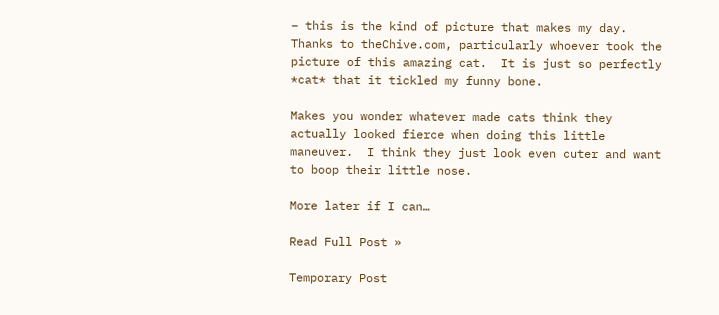– this is the kind of picture that makes my day.  Thanks to theChive.com, particularly whoever took the picture of this amazing cat.  It is just so perfectly *cat* that it tickled my funny bone.

Makes you wonder whatever made cats think they actually looked fierce when doing this little maneuver.  I think they just look even cuter and want to boop their little nose.

More later if I can…

Read Full Post »

Temporary Post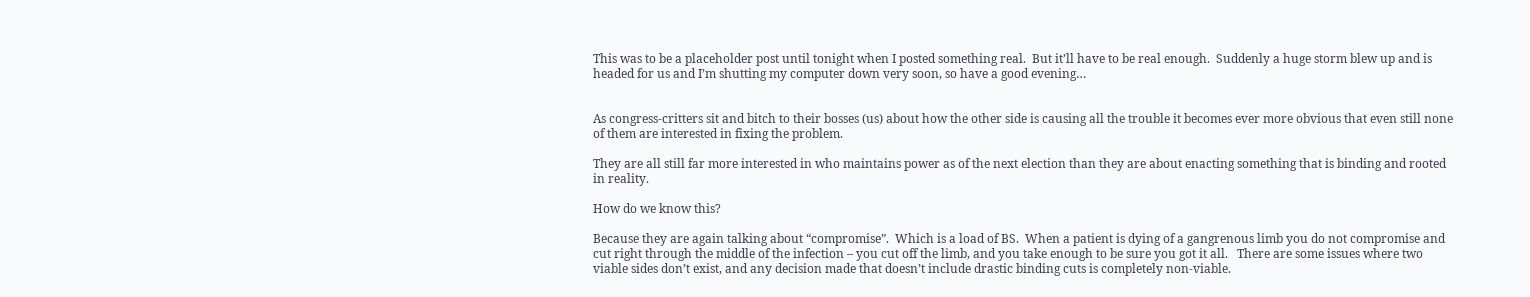This was to be a placeholder post until tonight when I posted something real.  But it’ll have to be real enough.  Suddenly a huge storm blew up and is headed for us and I’m shutting my computer down very soon, so have a good evening…


As congress-critters sit and bitch to their bosses (us) about how the other side is causing all the trouble it becomes ever more obvious that even still none of them are interested in fixing the problem.

They are all still far more interested in who maintains power as of the next election than they are about enacting something that is binding and rooted in reality.

How do we know this?

Because they are again talking about “compromise”.  Which is a load of BS.  When a patient is dying of a gangrenous limb you do not compromise and cut right through the middle of the infection – you cut off the limb, and you take enough to be sure you got it all.   There are some issues where two viable sides don’t exist, and any decision made that doesn’t include drastic binding cuts is completely non-viable.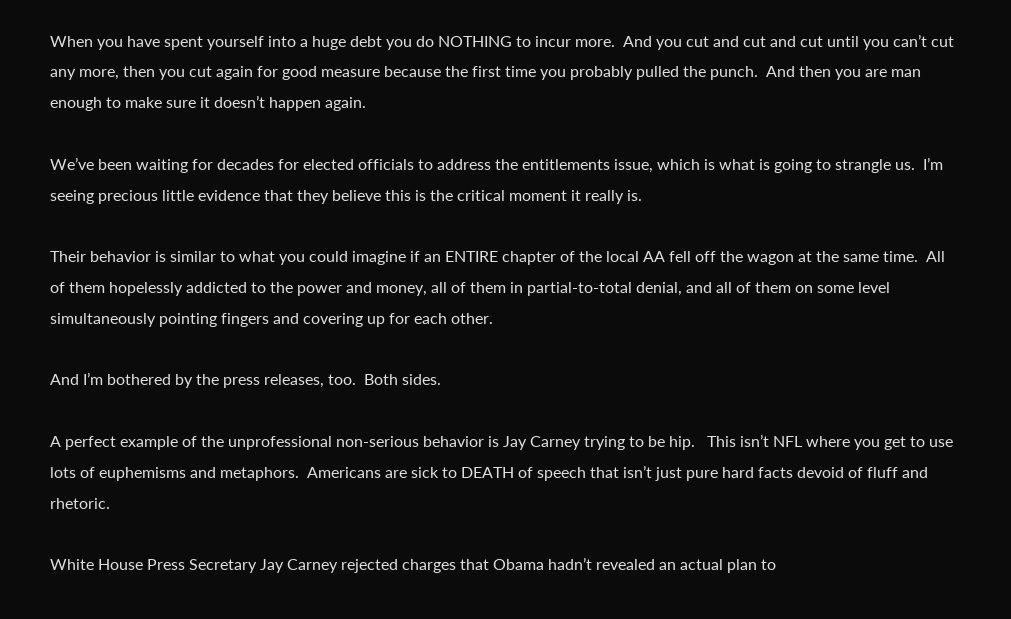When you have spent yourself into a huge debt you do NOTHING to incur more.  And you cut and cut and cut until you can’t cut any more, then you cut again for good measure because the first time you probably pulled the punch.  And then you are man enough to make sure it doesn’t happen again.

We’ve been waiting for decades for elected officials to address the entitlements issue, which is what is going to strangle us.  I’m seeing precious little evidence that they believe this is the critical moment it really is.

Their behavior is similar to what you could imagine if an ENTIRE chapter of the local AA fell off the wagon at the same time.  All of them hopelessly addicted to the power and money, all of them in partial-to-total denial, and all of them on some level simultaneously pointing fingers and covering up for each other.

And I’m bothered by the press releases, too.  Both sides.

A perfect example of the unprofessional non-serious behavior is Jay Carney trying to be hip.   This isn’t NFL where you get to use lots of euphemisms and metaphors.  Americans are sick to DEATH of speech that isn’t just pure hard facts devoid of fluff and rhetoric.

White House Press Secretary Jay Carney rejected charges that Obama hadn’t revealed an actual plan to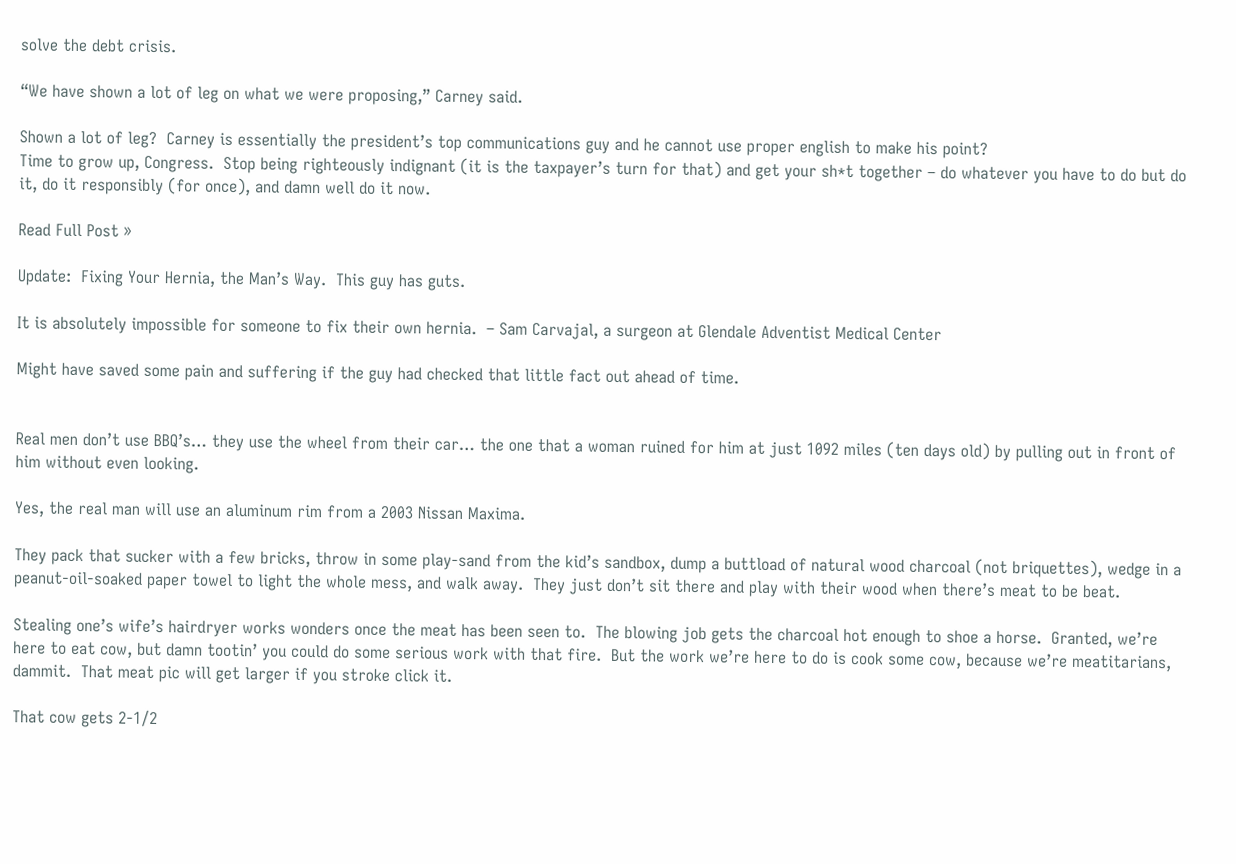solve the debt crisis.

“We have shown a lot of leg on what we were proposing,” Carney said.

Shown a lot of leg?  Carney is essentially the president’s top communications guy and he cannot use proper english to make his point?
Time to grow up, Congress.  Stop being righteously indignant (it is the taxpayer’s turn for that) and get your sh*t together – do whatever you have to do but do it, do it responsibly (for once), and damn well do it now.

Read Full Post »

Update:  Fixing Your Hernia, the Man’s Way.  This guy has guts.

It is absolutely impossible for someone to fix their own hernia.  – Sam Carvajal, a surgeon at Glendale Adventist Medical Center

Might have saved some pain and suffering if the guy had checked that little fact out ahead of time.


Real men don’t use BBQ’s… they use the wheel from their car… the one that a woman ruined for him at just 1092 miles (ten days old) by pulling out in front of him without even looking.

Yes, the real man will use an aluminum rim from a 2003 Nissan Maxima.

They pack that sucker with a few bricks, throw in some play-sand from the kid’s sandbox, dump a buttload of natural wood charcoal (not briquettes), wedge in a peanut-oil-soaked paper towel to light the whole mess, and walk away.  They just don’t sit there and play with their wood when there’s meat to be beat.

Stealing one’s wife’s hairdryer works wonders once the meat has been seen to.  The blowing job gets the charcoal hot enough to shoe a horse.  Granted, we’re here to eat cow, but damn tootin’ you could do some serious work with that fire.  But the work we’re here to do is cook some cow, because we’re meatitarians, dammit.  That meat pic will get larger if you stroke click it.

That cow gets 2-1/2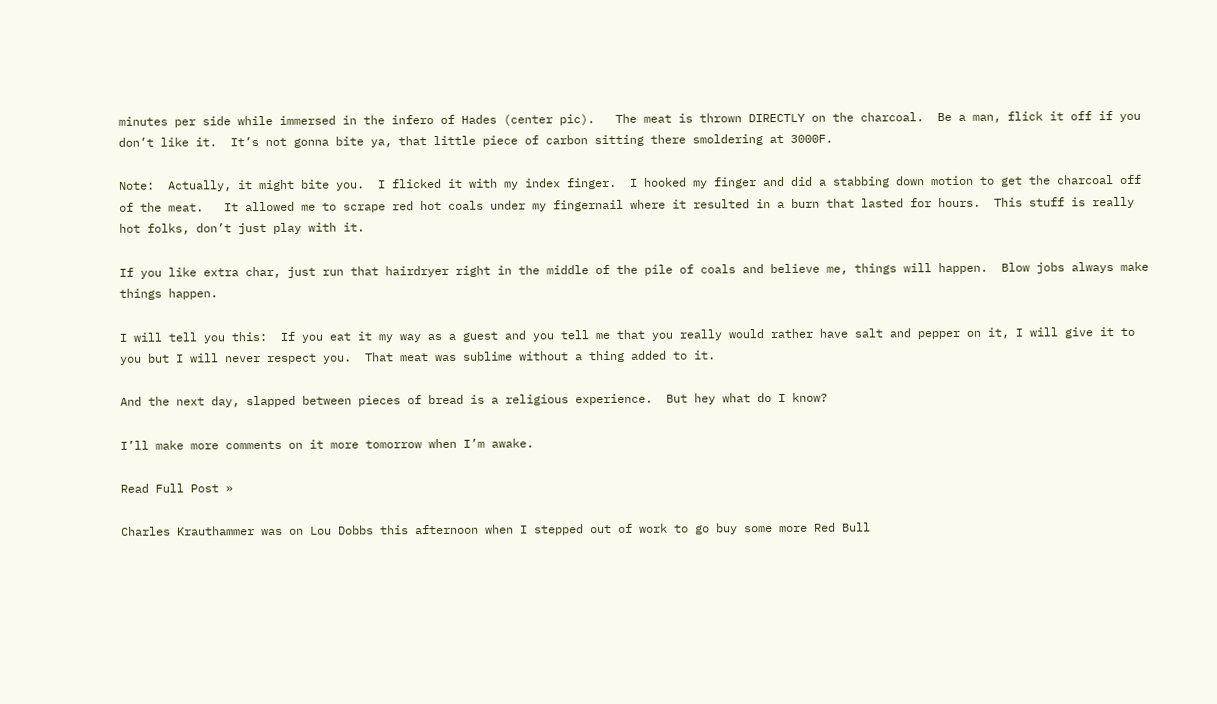minutes per side while immersed in the infero of Hades (center pic).   The meat is thrown DIRECTLY on the charcoal.  Be a man, flick it off if you don’t like it.  It’s not gonna bite ya, that little piece of carbon sitting there smoldering at 3000F.

Note:  Actually, it might bite you.  I flicked it with my index finger.  I hooked my finger and did a stabbing down motion to get the charcoal off of the meat.   It allowed me to scrape red hot coals under my fingernail where it resulted in a burn that lasted for hours.  This stuff is really hot folks, don’t just play with it.

If you like extra char, just run that hairdryer right in the middle of the pile of coals and believe me, things will happen.  Blow jobs always make things happen.

I will tell you this:  If you eat it my way as a guest and you tell me that you really would rather have salt and pepper on it, I will give it to you but I will never respect you.  That meat was sublime without a thing added to it.

And the next day, slapped between pieces of bread is a religious experience.  But hey what do I know?

I’ll make more comments on it more tomorrow when I’m awake.

Read Full Post »

Charles Krauthammer was on Lou Dobbs this afternoon when I stepped out of work to go buy some more Red Bull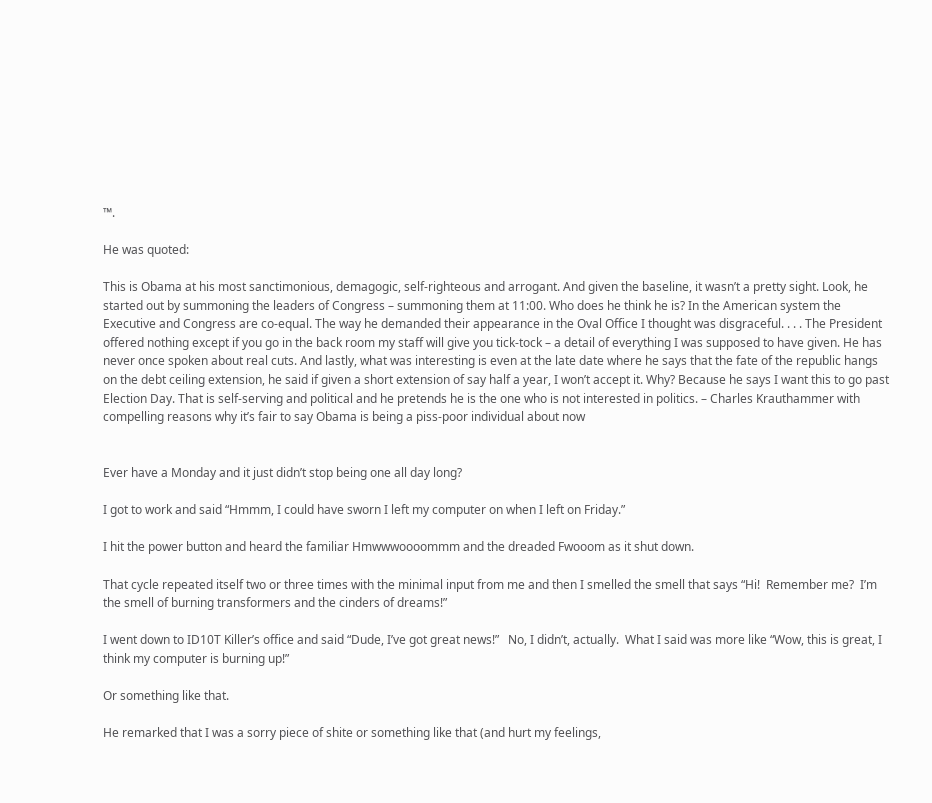™.

He was quoted:

This is Obama at his most sanctimonious, demagogic, self-righteous and arrogant. And given the baseline, it wasn’t a pretty sight. Look, he started out by summoning the leaders of Congress – summoning them at 11:00. Who does he think he is? In the American system the Executive and Congress are co-equal. The way he demanded their appearance in the Oval Office I thought was disgraceful. . . . The President offered nothing except if you go in the back room my staff will give you tick-tock – a detail of everything I was supposed to have given. He has never once spoken about real cuts. And lastly, what was interesting is even at the late date where he says that the fate of the republic hangs on the debt ceiling extension, he said if given a short extension of say half a year, I won’t accept it. Why? Because he says I want this to go past Election Day. That is self-serving and political and he pretends he is the one who is not interested in politics. – Charles Krauthammer with compelling reasons why it’s fair to say Obama is being a piss-poor individual about now


Ever have a Monday and it just didn’t stop being one all day long?

I got to work and said “Hmmm, I could have sworn I left my computer on when I left on Friday.”

I hit the power button and heard the familiar Hmwwwoooommm and the dreaded Fwooom as it shut down.

That cycle repeated itself two or three times with the minimal input from me and then I smelled the smell that says “Hi!  Remember me?  I’m the smell of burning transformers and the cinders of dreams!”

I went down to ID10T Killer’s office and said “Dude, I’ve got great news!”   No, I didn’t, actually.  What I said was more like “Wow, this is great, I think my computer is burning up!”

Or something like that.

He remarked that I was a sorry piece of shite or something like that (and hurt my feelings,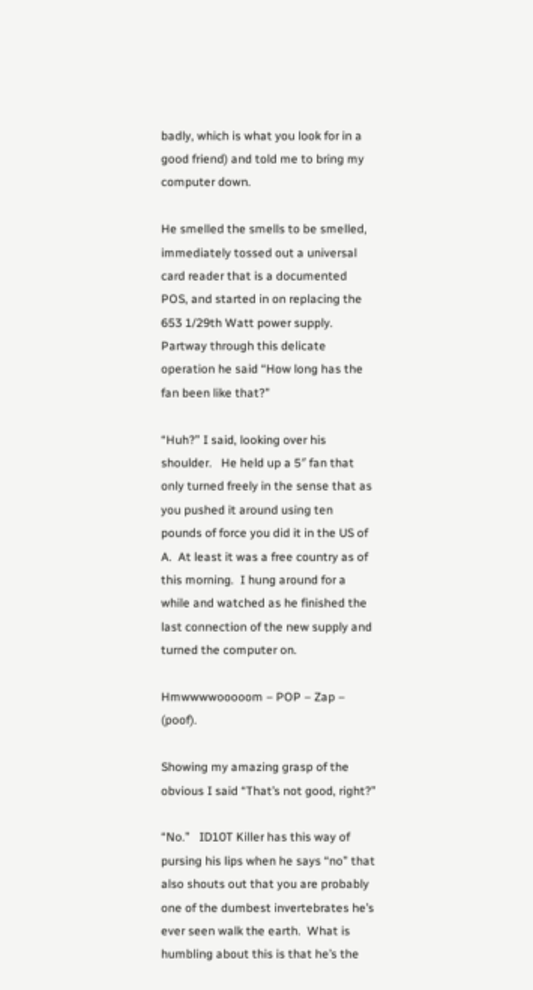badly, which is what you look for in a good friend) and told me to bring my computer down.

He smelled the smells to be smelled, immediately tossed out a universal card reader that is a documented POS, and started in on replacing the 653 1/29th Watt power supply.  Partway through this delicate operation he said “How long has the fan been like that?”

“Huh?” I said, looking over his shoulder.   He held up a 5″ fan that only turned freely in the sense that as you pushed it around using ten pounds of force you did it in the US of A.  At least it was a free country as of this morning.  I hung around for a while and watched as he finished the last connection of the new supply and turned the computer on.

Hmwwwwooooom – POP – Zap – (poof).

Showing my amazing grasp of the obvious I said “That’s not good, right?”

“No.”   ID10T Killer has this way of pursing his lips when he says “no” that also shouts out that you are probably one of the dumbest invertebrates he’s ever seen walk the earth.  What is humbling about this is that he’s the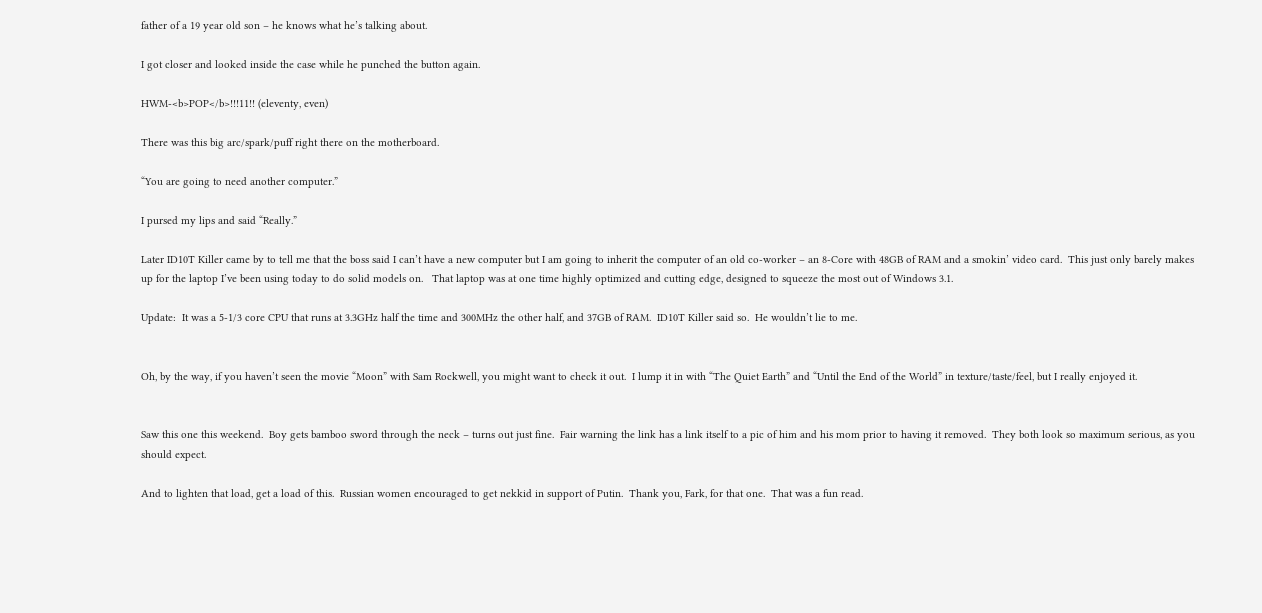father of a 19 year old son – he knows what he’s talking about.

I got closer and looked inside the case while he punched the button again.

HWM-<b>POP</b>!!!11!! (eleventy, even)

There was this big arc/spark/puff right there on the motherboard.

“You are going to need another computer.”

I pursed my lips and said “Really.”

Later ID10T Killer came by to tell me that the boss said I can’t have a new computer but I am going to inherit the computer of an old co-worker – an 8-Core with 48GB of RAM and a smokin’ video card.  This just only barely makes up for the laptop I’ve been using today to do solid models on.   That laptop was at one time highly optimized and cutting edge, designed to squeeze the most out of Windows 3.1.

Update:  It was a 5-1/3 core CPU that runs at 3.3GHz half the time and 300MHz the other half, and 37GB of RAM.  ID10T Killer said so.  He wouldn’t lie to me.


Oh, by the way, if you haven’t seen the movie “Moon” with Sam Rockwell, you might want to check it out.  I lump it in with “The Quiet Earth” and “Until the End of the World” in texture/taste/feel, but I really enjoyed it.


Saw this one this weekend.  Boy gets bamboo sword through the neck – turns out just fine.  Fair warning the link has a link itself to a pic of him and his mom prior to having it removed.  They both look so maximum serious, as you should expect.

And to lighten that load, get a load of this.  Russian women encouraged to get nekkid in support of Putin.  Thank you, Fark, for that one.  That was a fun read.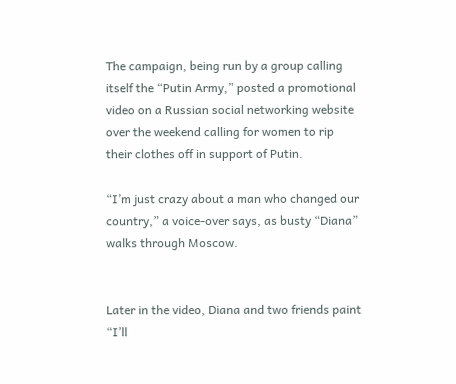The campaign, being run by a group calling itself the “Putin Army,” posted a promotional video on a Russian social networking website over the weekend calling for women to rip their clothes off in support of Putin.

“I’m just crazy about a man who changed our country,” a voice-over says, as busty “Diana” walks through Moscow.


Later in the video, Diana and two friends paint “I’ll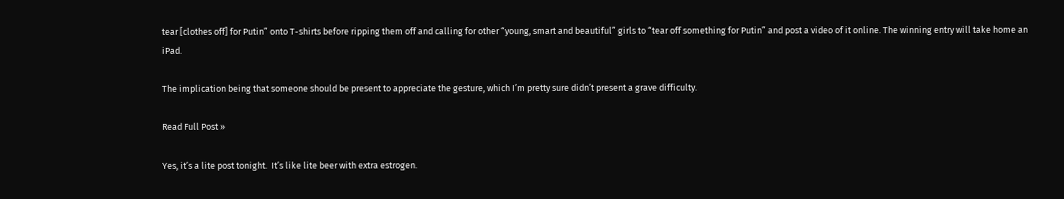tear [clothes off] for Putin” onto T-shirts before ripping them off and calling for other “young, smart and beautiful” girls to “tear off something for Putin” and post a video of it online. The winning entry will take home an iPad.

The implication being that someone should be present to appreciate the gesture, which I’m pretty sure didn’t present a grave difficulty.

Read Full Post »

Yes, it’s a lite post tonight.  It’s like lite beer with extra estrogen.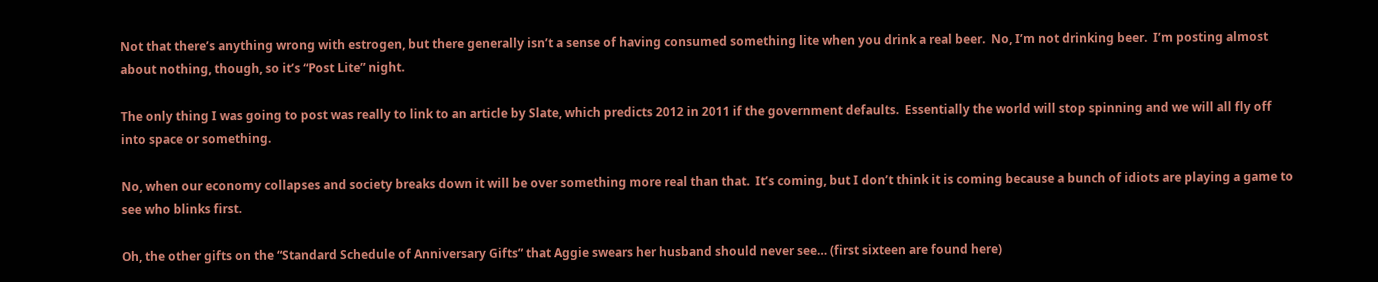Not that there’s anything wrong with estrogen, but there generally isn’t a sense of having consumed something lite when you drink a real beer.  No, I’m not drinking beer.  I’m posting almost about nothing, though, so it’s “Post Lite” night.

The only thing I was going to post was really to link to an article by Slate, which predicts 2012 in 2011 if the government defaults.  Essentially the world will stop spinning and we will all fly off into space or something.

No, when our economy collapses and society breaks down it will be over something more real than that.  It’s coming, but I don’t think it is coming because a bunch of idiots are playing a game to see who blinks first.

Oh, the other gifts on the “Standard Schedule of Anniversary Gifts” that Aggie swears her husband should never see… (first sixteen are found here)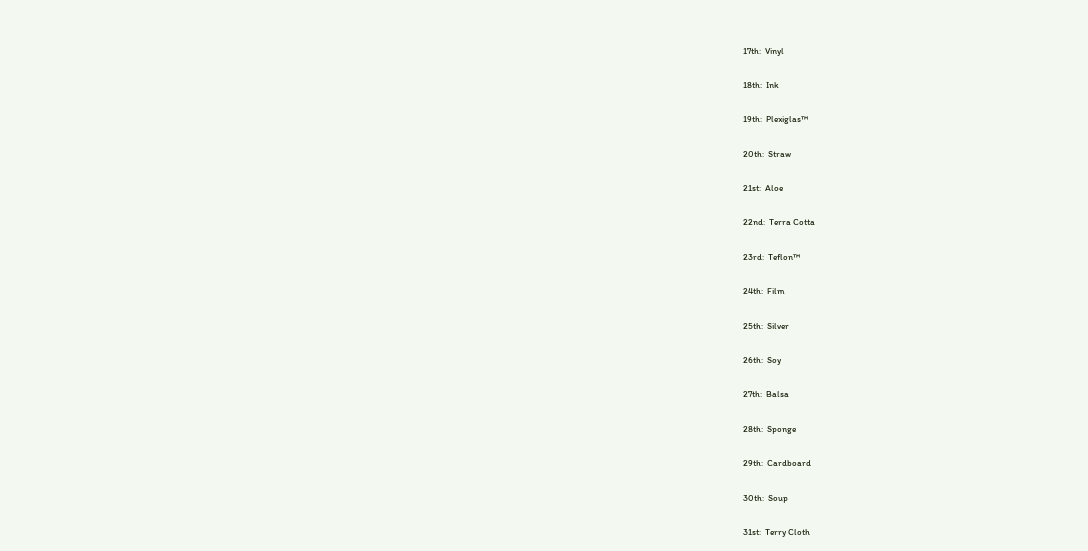17th:  Vinyl

18th:  Ink

19th:  Plexiglas™

20th:  Straw

21st:  Aloe

22nd:  Terra Cotta

23rd:  Teflon™

24th:  Film

25th:  Silver

26th:  Soy

27th:  Balsa

28th:  Sponge

29th:  Cardboard

30th:  Soup

31st:  Terry Cloth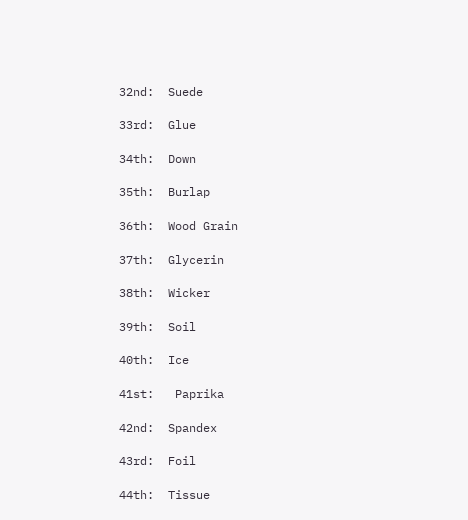32nd:  Suede

33rd:  Glue

34th:  Down

35th:  Burlap

36th:  Wood Grain

37th:  Glycerin

38th:  Wicker

39th:  Soil

40th:  Ice

41st:   Paprika

42nd:  Spandex

43rd:  Foil

44th:  Tissue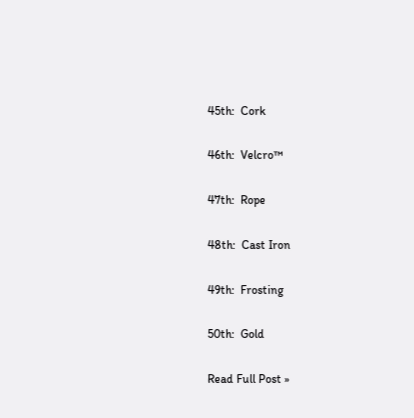45th:  Cork

46th:  Velcro™

47th:  Rope

48th:  Cast Iron

49th:  Frosting

50th:  Gold

Read Full Post »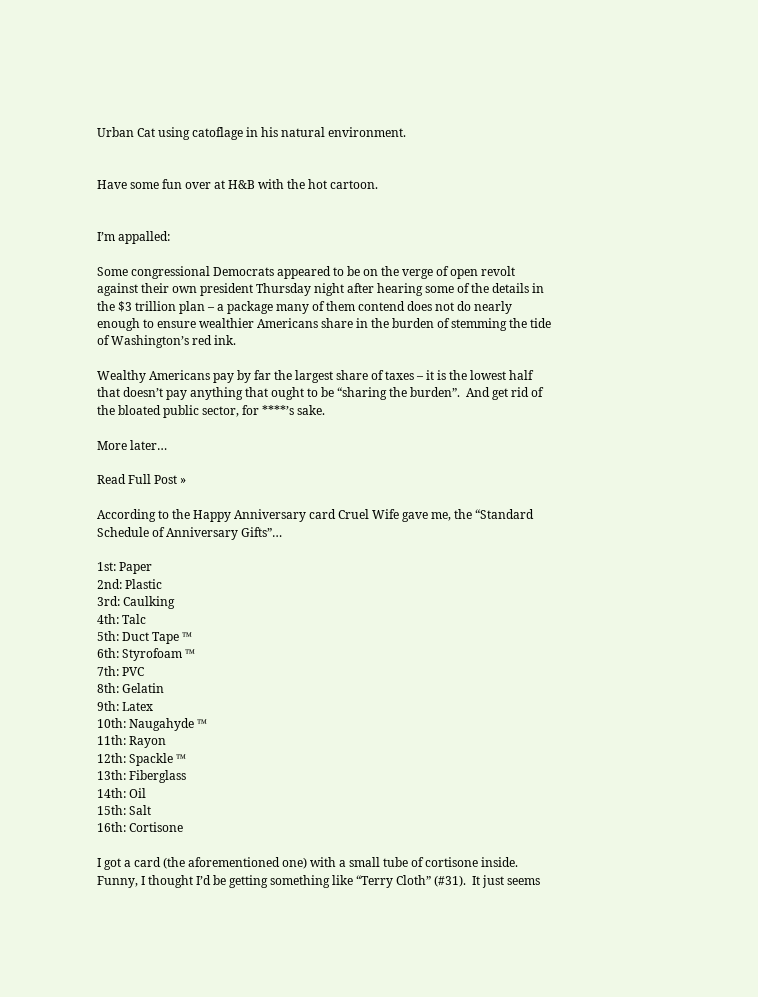Urban Cat using catoflage in his natural environment.


Have some fun over at H&B with the hot cartoon.


I’m appalled:

Some congressional Democrats appeared to be on the verge of open revolt against their own president Thursday night after hearing some of the details in the $3 trillion plan – a package many of them contend does not do nearly enough to ensure wealthier Americans share in the burden of stemming the tide of Washington’s red ink.

Wealthy Americans pay by far the largest share of taxes – it is the lowest half that doesn’t pay anything that ought to be “sharing the burden”.  And get rid of the bloated public sector, for ****’s sake.

More later…

Read Full Post »

According to the Happy Anniversary card Cruel Wife gave me, the “Standard Schedule of Anniversary Gifts”…

1st: Paper
2nd: Plastic
3rd: Caulking
4th: Talc
5th: Duct Tape ™
6th: Styrofoam ™
7th: PVC
8th: Gelatin
9th: Latex
10th: Naugahyde ™
11th: Rayon
12th: Spackle ™
13th: Fiberglass
14th: Oil
15th: Salt
16th: Cortisone

I got a card (the aforementioned one) with a small tube of cortisone inside.  Funny, I thought I’d be getting something like “Terry Cloth” (#31).  It just seems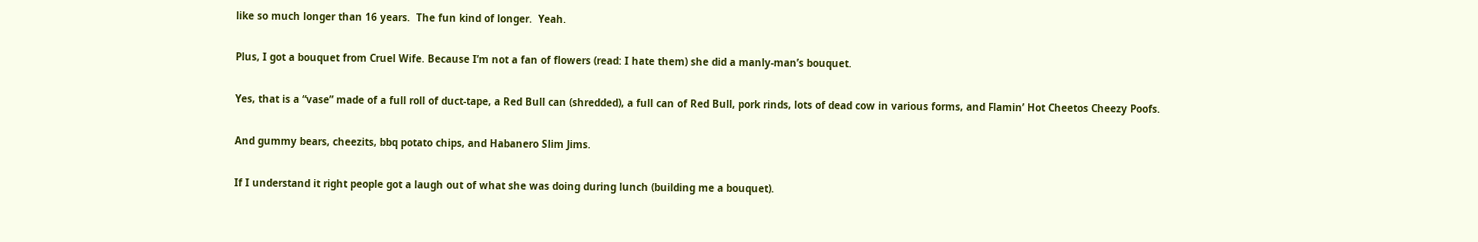like so much longer than 16 years.  The fun kind of longer.  Yeah.

Plus, I got a bouquet from Cruel Wife. Because I’m not a fan of flowers (read: I hate them) she did a manly-man’s bouquet.

Yes, that is a “vase” made of a full roll of duct-tape, a Red Bull can (shredded), a full can of Red Bull, pork rinds, lots of dead cow in various forms, and Flamin’ Hot Cheetos Cheezy Poofs.

And gummy bears, cheezits, bbq potato chips, and Habanero Slim Jims.

If I understand it right people got a laugh out of what she was doing during lunch (building me a bouquet).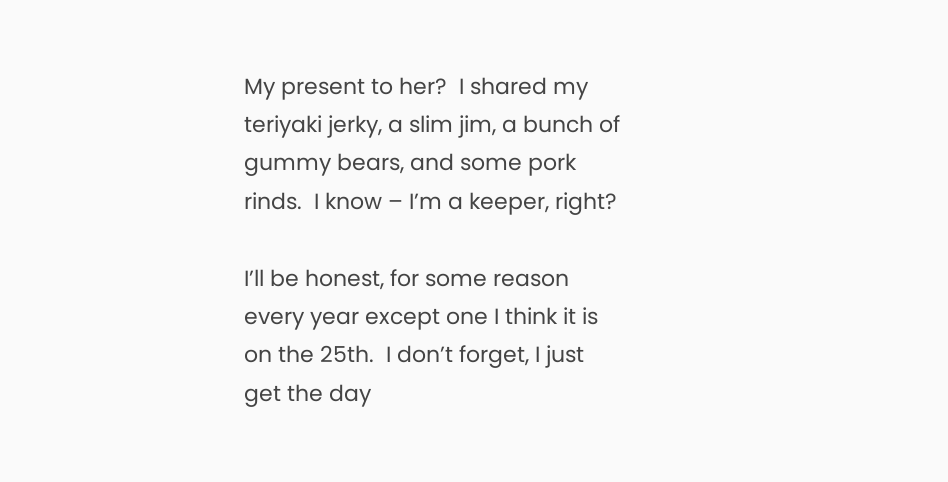My present to her?  I shared my teriyaki jerky, a slim jim, a bunch of gummy bears, and some pork rinds.  I know – I’m a keeper, right?

I’ll be honest, for some reason every year except one I think it is on the 25th.  I don’t forget, I just get the day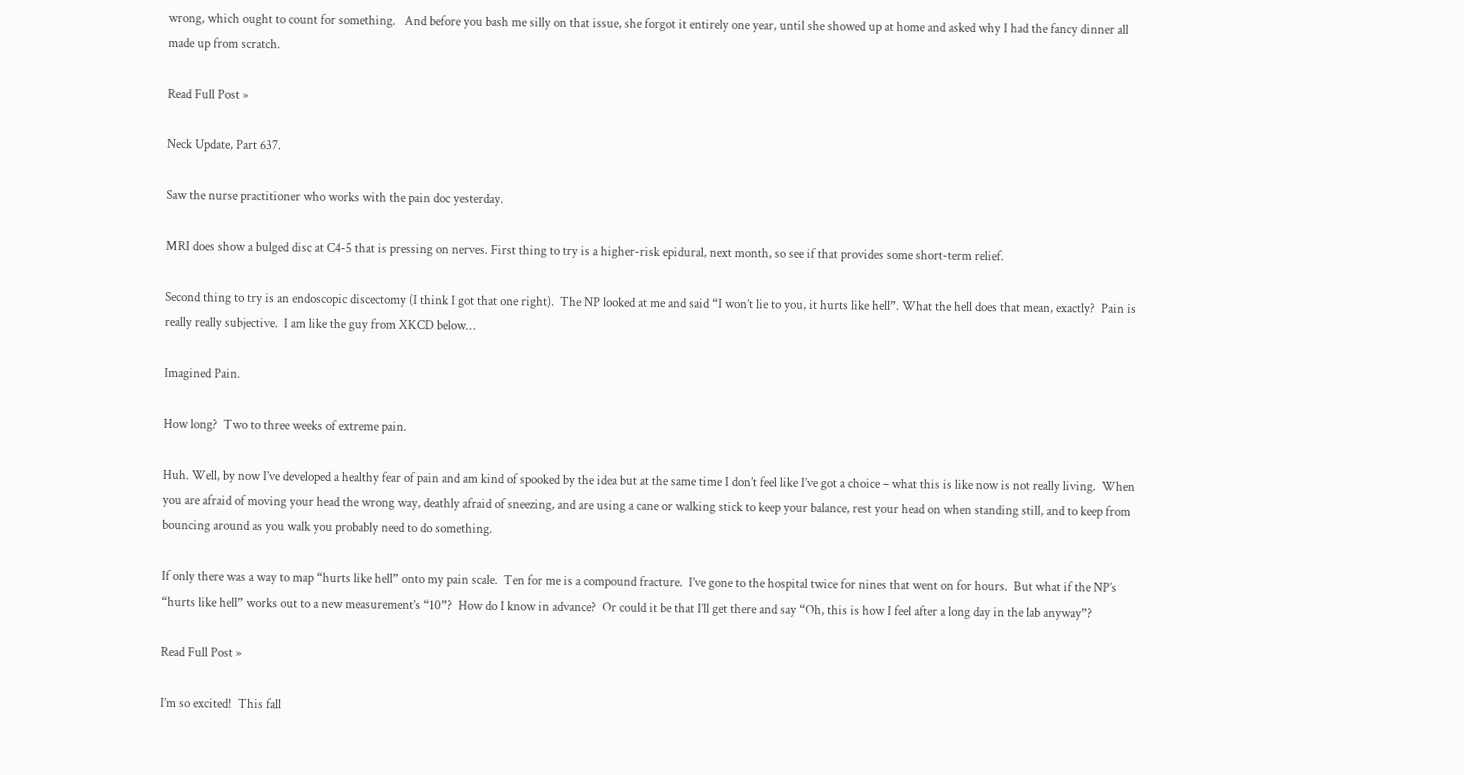wrong, which ought to count for something.   And before you bash me silly on that issue, she forgot it entirely one year, until she showed up at home and asked why I had the fancy dinner all made up from scratch.

Read Full Post »

Neck Update, Part 637.

Saw the nurse practitioner who works with the pain doc yesterday.

MRI does show a bulged disc at C4-5 that is pressing on nerves. First thing to try is a higher-risk epidural, next month, so see if that provides some short-term relief.

Second thing to try is an endoscopic discectomy (I think I got that one right).  The NP looked at me and said “I won’t lie to you, it hurts like hell”. What the hell does that mean, exactly?  Pain is really really subjective.  I am like the guy from XKCD below…

Imagined Pain.

How long?  Two to three weeks of extreme pain.

Huh. Well, by now I’ve developed a healthy fear of pain and am kind of spooked by the idea but at the same time I don’t feel like I’ve got a choice – what this is like now is not really living.  When you are afraid of moving your head the wrong way, deathly afraid of sneezing, and are using a cane or walking stick to keep your balance, rest your head on when standing still, and to keep from bouncing around as you walk you probably need to do something.

If only there was a way to map “hurts like hell” onto my pain scale.  Ten for me is a compound fracture.  I’ve gone to the hospital twice for nines that went on for hours.  But what if the NP’s “hurts like hell” works out to a new measurement’s “10”?  How do I know in advance?  Or could it be that I’ll get there and say “Oh, this is how I feel after a long day in the lab anyway”?

Read Full Post »

I’m so excited!  This fall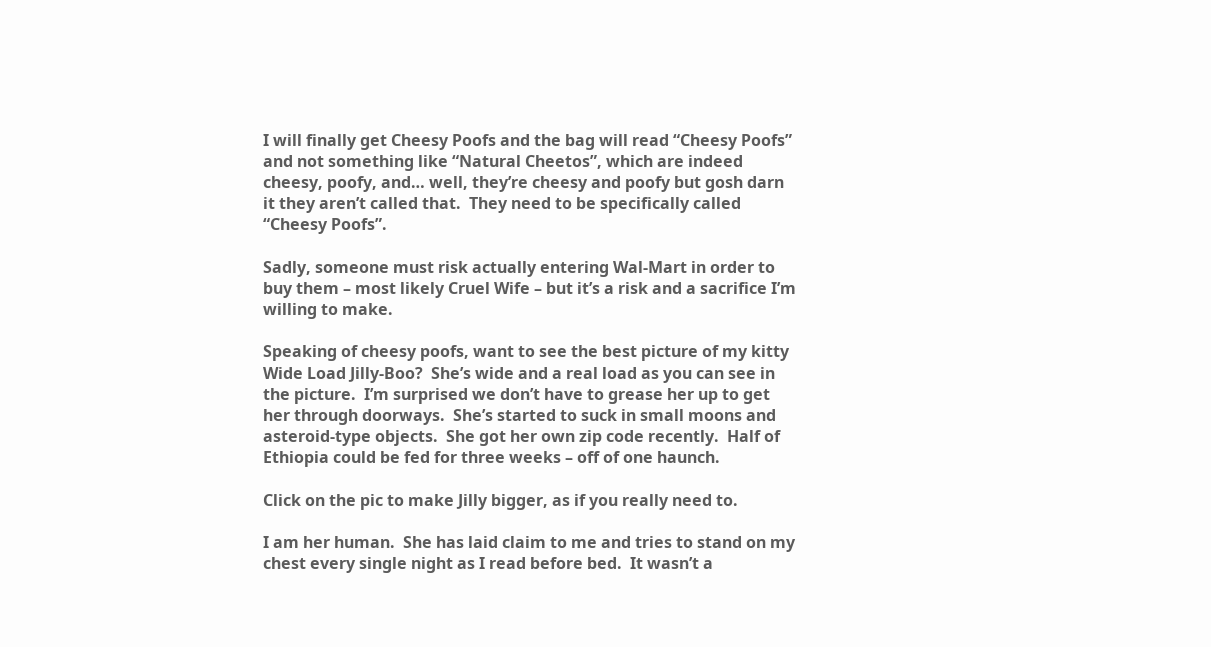I will finally get Cheesy Poofs and the bag will read “Cheesy Poofs” and not something like “Natural Cheetos”, which are indeed cheesy, poofy, and… well, they’re cheesy and poofy but gosh darn it they aren’t called that.  They need to be specifically called “Cheesy Poofs”.

Sadly, someone must risk actually entering Wal-Mart in order to buy them – most likely Cruel Wife – but it’s a risk and a sacrifice I’m willing to make.

Speaking of cheesy poofs, want to see the best picture of my kitty Wide Load Jilly-Boo?  She’s wide and a real load as you can see in the picture.  I’m surprised we don’t have to grease her up to get her through doorways.  She’s started to suck in small moons and asteroid-type objects.  She got her own zip code recently.  Half of Ethiopia could be fed for three weeks – off of one haunch.

Click on the pic to make Jilly bigger, as if you really need to.

I am her human.  She has laid claim to me and tries to stand on my chest every single night as I read before bed.  It wasn’t a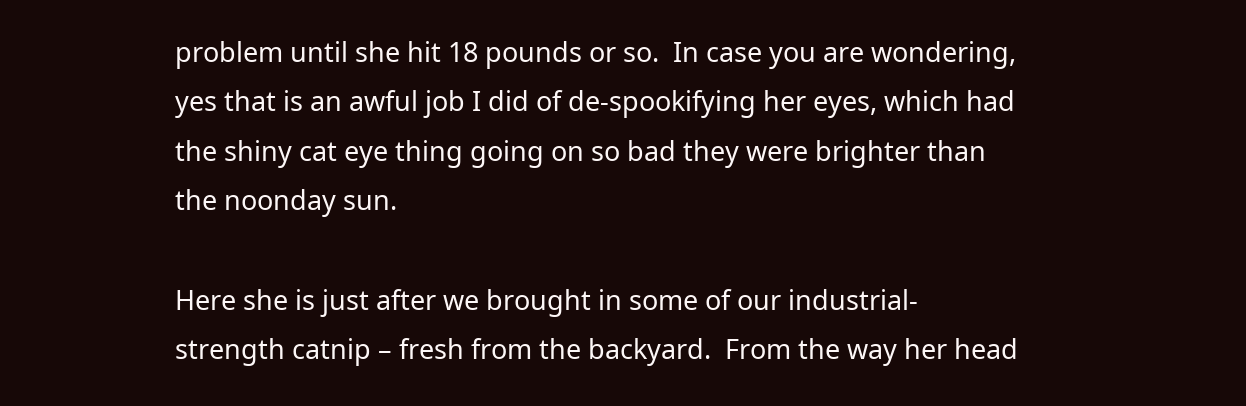problem until she hit 18 pounds or so.  In case you are wondering, yes that is an awful job I did of de-spookifying her eyes, which had the shiny cat eye thing going on so bad they were brighter than the noonday sun.

Here she is just after we brought in some of our industrial-strength catnip – fresh from the backyard.  From the way her head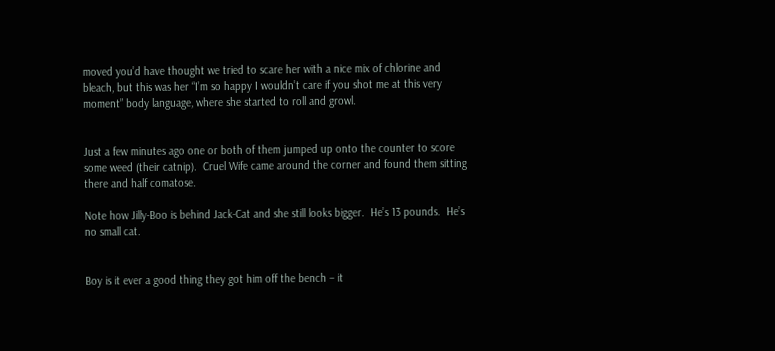moved you’d have thought we tried to scare her with a nice mix of chlorine and bleach, but this was her “I’m so happy I wouldn’t care if you shot me at this very moment” body language, where she started to roll and growl.


Just a few minutes ago one or both of them jumped up onto the counter to score some weed (their catnip).  Cruel Wife came around the corner and found them sitting there and half comatose.

Note how Jilly-Boo is behind Jack-Cat and she still looks bigger.  He’s 13 pounds.  He’s no small cat.


Boy is it ever a good thing they got him off the bench – it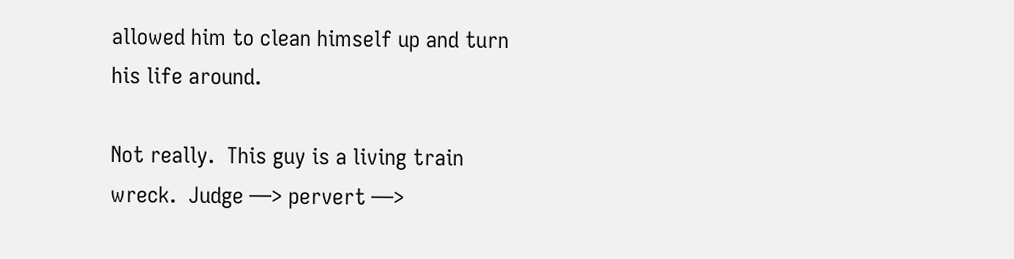allowed him to clean himself up and turn his life around.

Not really.  This guy is a living train wreck.  Judge —> pervert —>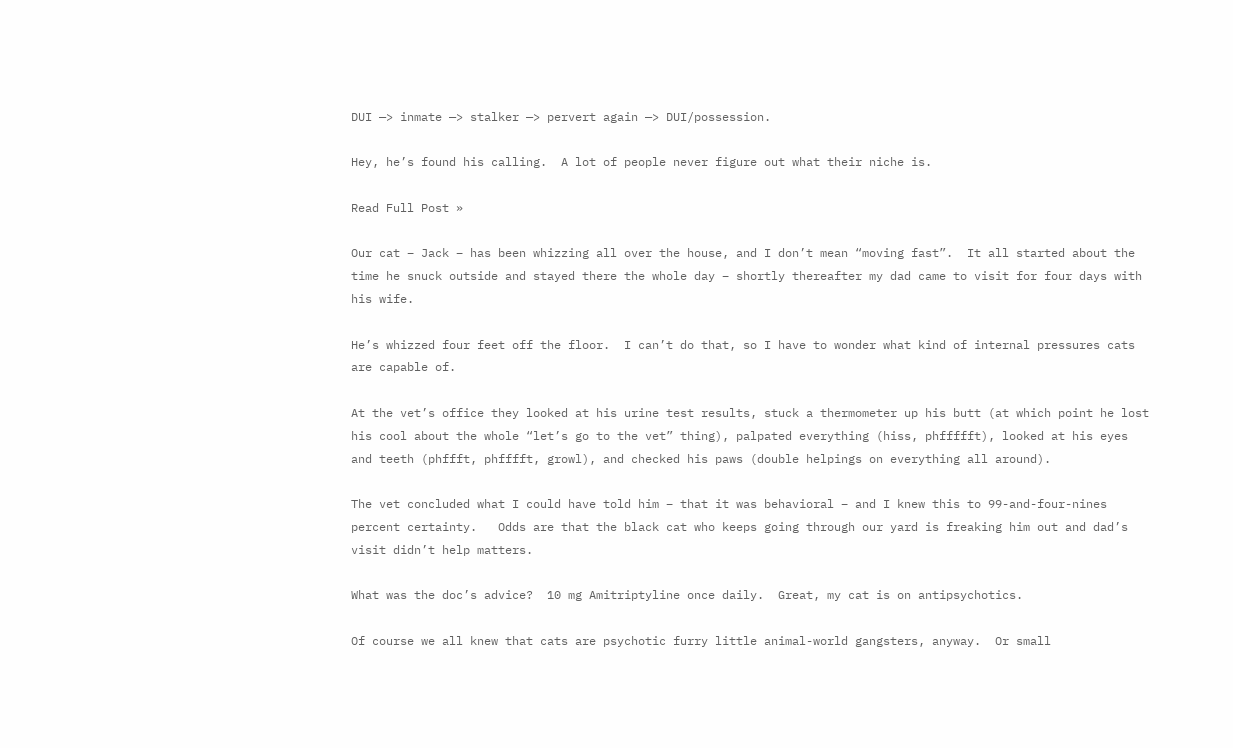DUI —> inmate —> stalker —> pervert again —> DUI/possession.

Hey, he’s found his calling.  A lot of people never figure out what their niche is.

Read Full Post »

Our cat – Jack – has been whizzing all over the house, and I don’t mean “moving fast”.  It all started about the time he snuck outside and stayed there the whole day – shortly thereafter my dad came to visit for four days with his wife.

He’s whizzed four feet off the floor.  I can’t do that, so I have to wonder what kind of internal pressures cats are capable of.

At the vet’s office they looked at his urine test results, stuck a thermometer up his butt (at which point he lost his cool about the whole “let’s go to the vet” thing), palpated everything (hiss, phffffft), looked at his eyes and teeth (phffft, phfffft, growl), and checked his paws (double helpings on everything all around).

The vet concluded what I could have told him – that it was behavioral – and I knew this to 99-and-four-nines percent certainty.   Odds are that the black cat who keeps going through our yard is freaking him out and dad’s visit didn’t help matters.

What was the doc’s advice?  10 mg Amitriptyline once daily.  Great, my cat is on antipsychotics.

Of course we all knew that cats are psychotic furry little animal-world gangsters, anyway.  Or small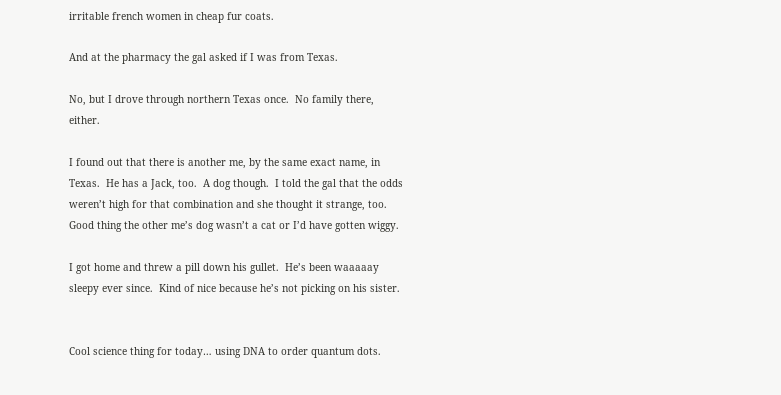irritable french women in cheap fur coats.

And at the pharmacy the gal asked if I was from Texas.

No, but I drove through northern Texas once.  No family there, either.

I found out that there is another me, by the same exact name, in Texas.  He has a Jack, too.  A dog though.  I told the gal that the odds weren’t high for that combination and she thought it strange, too.  Good thing the other me’s dog wasn’t a cat or I’d have gotten wiggy.

I got home and threw a pill down his gullet.  He’s been waaaaay sleepy ever since.  Kind of nice because he’s not picking on his sister.


Cool science thing for today… using DNA to order quantum dots.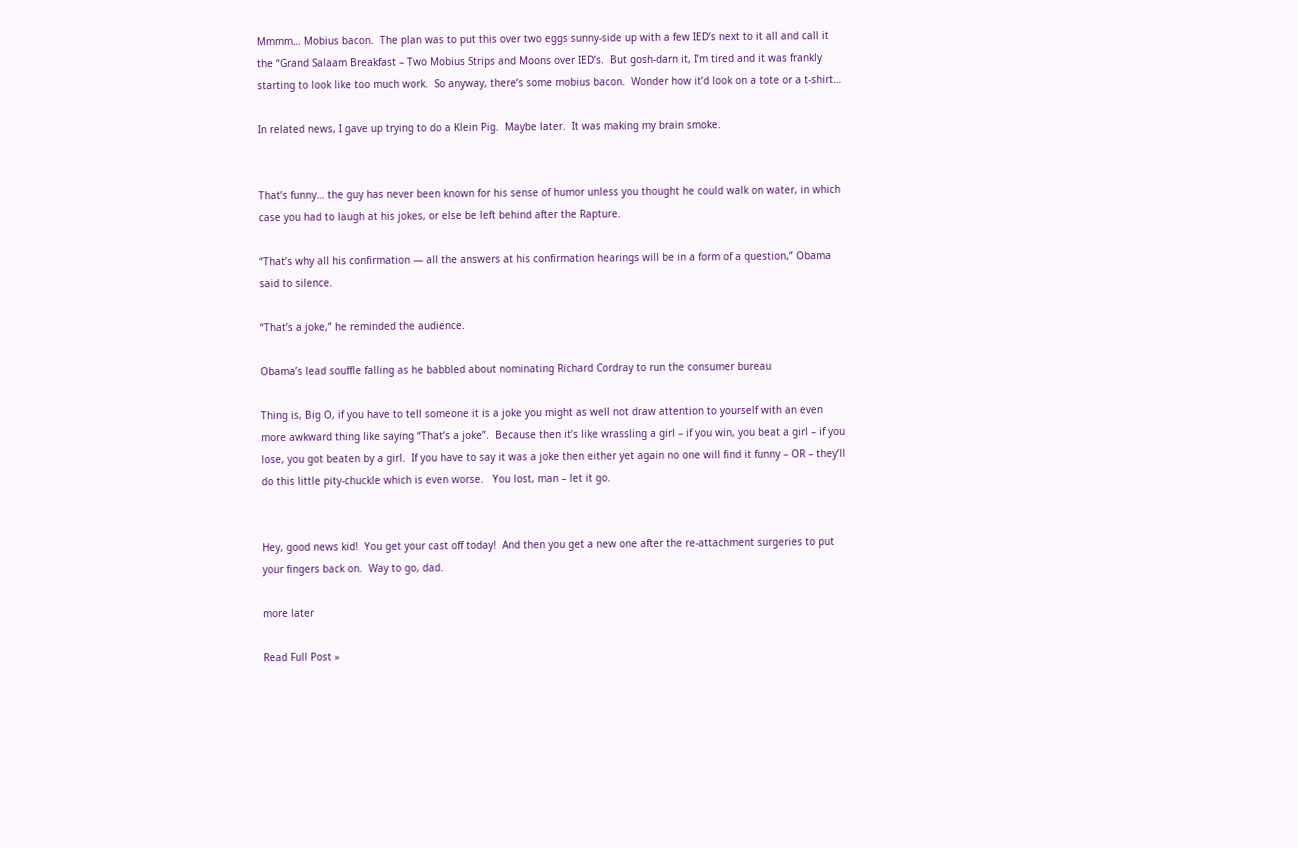Mmmm… Mobius bacon.  The plan was to put this over two eggs sunny-side up with a few IED’s next to it all and call it the “Grand Salaam Breakfast – Two Mobius Strips and Moons over IED’s.  But gosh-darn it, I’m tired and it was frankly starting to look like too much work.  So anyway, there’s some mobius bacon.  Wonder how it’d look on a tote or a t-shirt…

In related news, I gave up trying to do a Klein Pig.  Maybe later.  It was making my brain smoke.


That’s funny… the guy has never been known for his sense of humor unless you thought he could walk on water, in which case you had to laugh at his jokes, or else be left behind after the Rapture.

“That’s why all his confirmation — all the answers at his confirmation hearings will be in a form of a question,” Obama said to silence.

“That’s a joke,” he reminded the audience.

Obama’s lead souffle falling as he babbled about nominating Richard Cordray to run the consumer bureau

Thing is, Big O, if you have to tell someone it is a joke you might as well not draw attention to yourself with an even more awkward thing like saying “That’s a joke”.  Because then it’s like wrassling a girl – if you win, you beat a girl – if you lose, you got beaten by a girl.  If you have to say it was a joke then either yet again no one will find it funny – OR – they’ll do this little pity-chuckle which is even worse.   You lost, man – let it go.


Hey, good news kid!  You get your cast off today!  And then you get a new one after the re-attachment surgeries to put your fingers back on.  Way to go, dad.

more later

Read Full Post »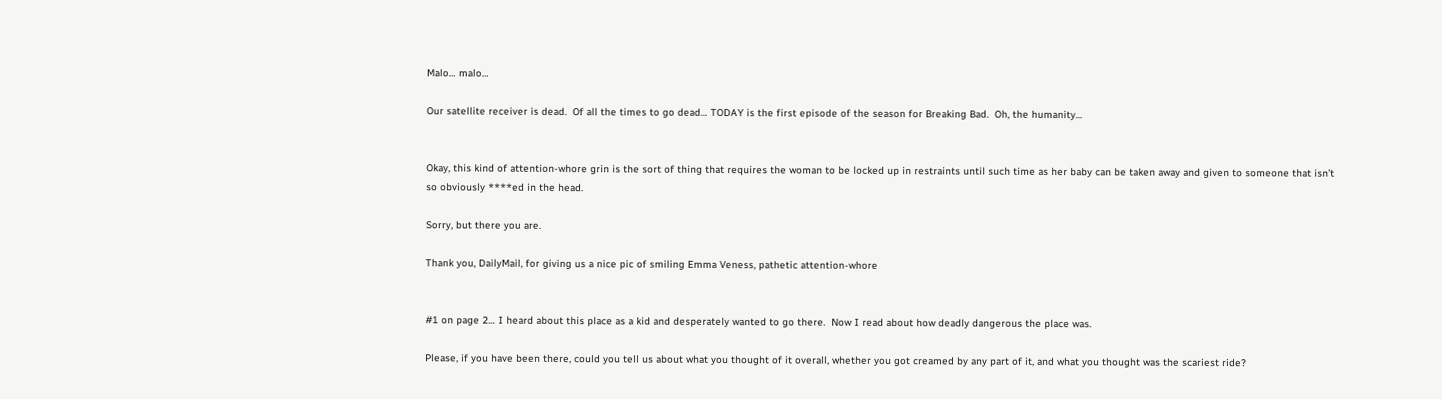Malo… malo…

Our satellite receiver is dead.  Of all the times to go dead… TODAY is the first episode of the season for Breaking Bad.  Oh, the humanity…


Okay, this kind of attention-whore grin is the sort of thing that requires the woman to be locked up in restraints until such time as her baby can be taken away and given to someone that isn’t so obviously ****ed in the head.

Sorry, but there you are.

Thank you, DailyMail, for giving us a nice pic of smiling Emma Veness, pathetic attention-whore


#1 on page 2… I heard about this place as a kid and desperately wanted to go there.  Now I read about how deadly dangerous the place was.

Please, if you have been there, could you tell us about what you thought of it overall, whether you got creamed by any part of it, and what you thought was the scariest ride?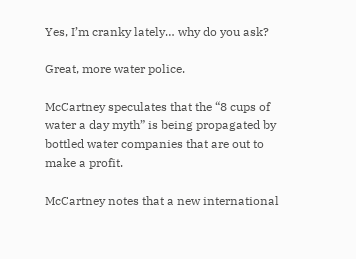Yes, I’m cranky lately… why do you ask?

Great, more water police.

McCartney speculates that the “8 cups of water a day myth” is being propagated by bottled water companies that are out to make a profit.

McCartney notes that a new international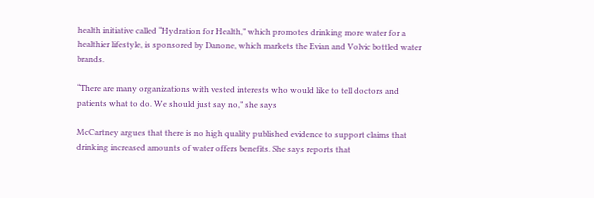health initiative called “Hydration for Health,” which promotes drinking more water for a healthier lifestyle, is sponsored by Danone, which markets the Evian and Volvic bottled water brands.

“There are many organizations with vested interests who would like to tell doctors and patients what to do. We should just say no,” she says

McCartney argues that there is no high quality published evidence to support claims that drinking increased amounts of water offers benefits. She says reports that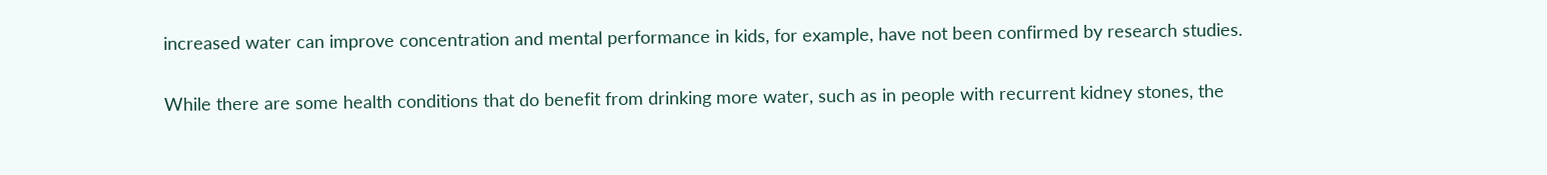increased water can improve concentration and mental performance in kids, for example, have not been confirmed by research studies.

While there are some health conditions that do benefit from drinking more water, such as in people with recurrent kidney stones, the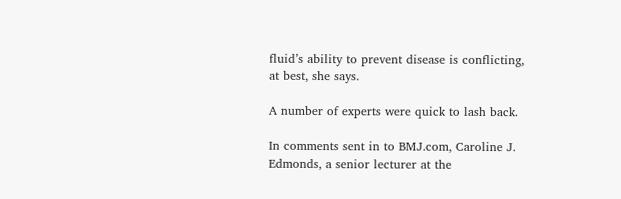fluid’s ability to prevent disease is conflicting, at best, she says.

A number of experts were quick to lash back.

In comments sent in to BMJ.com, Caroline J. Edmonds, a senior lecturer at the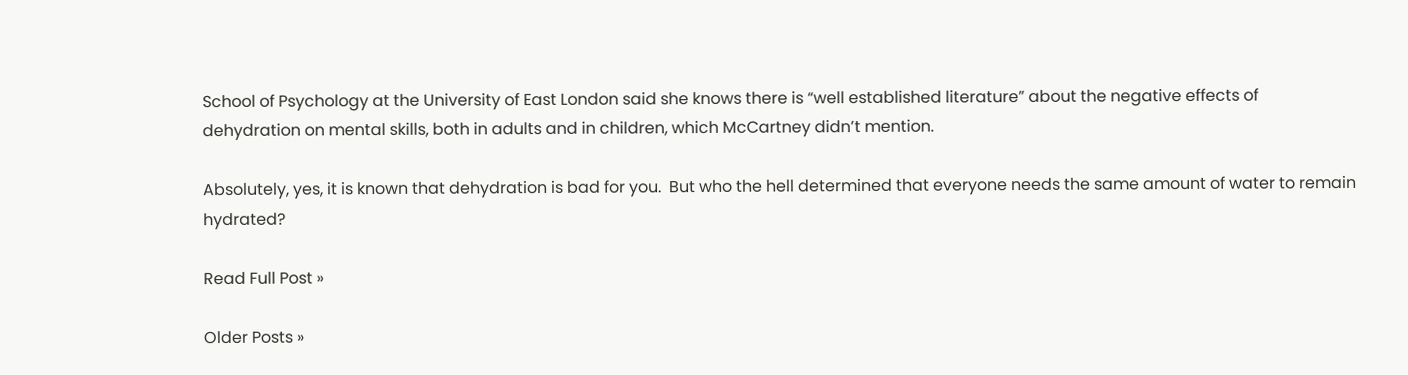School of Psychology at the University of East London said she knows there is “well established literature” about the negative effects of dehydration on mental skills, both in adults and in children, which McCartney didn’t mention.

Absolutely, yes, it is known that dehydration is bad for you.  But who the hell determined that everyone needs the same amount of water to remain hydrated?

Read Full Post »

Older Posts »